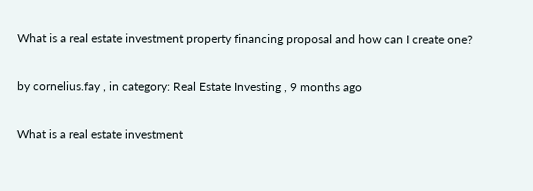What is a real estate investment property financing proposal and how can I create one?

by cornelius.fay , in category: Real Estate Investing , 9 months ago

What is a real estate investment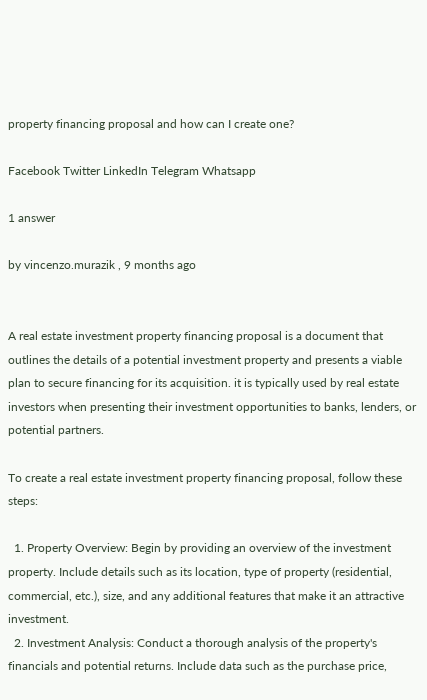property financing proposal and how can I create one?

Facebook Twitter LinkedIn Telegram Whatsapp

1 answer

by vincenzo.murazik , 9 months ago


A real estate investment property financing proposal is a document that outlines the details of a potential investment property and presents a viable plan to secure financing for its acquisition. it is typically used by real estate investors when presenting their investment opportunities to banks, lenders, or potential partners.

To create a real estate investment property financing proposal, follow these steps:

  1. Property Overview: Begin by providing an overview of the investment property. Include details such as its location, type of property (residential, commercial, etc.), size, and any additional features that make it an attractive investment.
  2. Investment Analysis: Conduct a thorough analysis of the property's financials and potential returns. Include data such as the purchase price,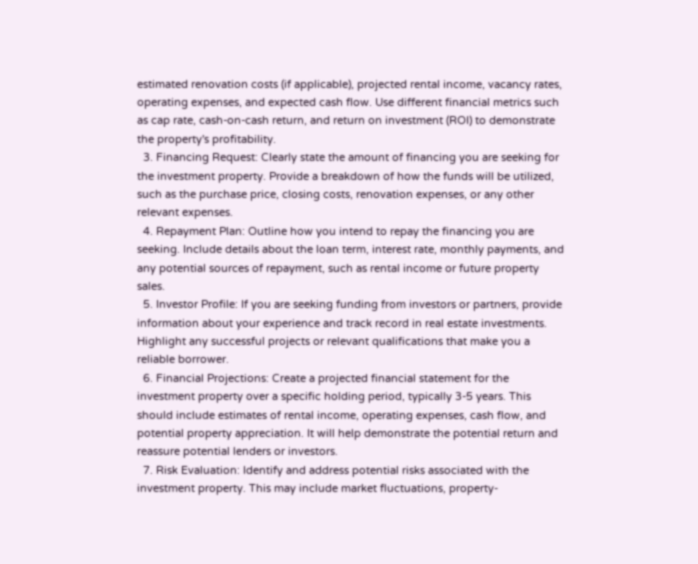estimated renovation costs (if applicable), projected rental income, vacancy rates, operating expenses, and expected cash flow. Use different financial metrics such as cap rate, cash-on-cash return, and return on investment (ROI) to demonstrate the property's profitability.
  3. Financing Request: Clearly state the amount of financing you are seeking for the investment property. Provide a breakdown of how the funds will be utilized, such as the purchase price, closing costs, renovation expenses, or any other relevant expenses.
  4. Repayment Plan: Outline how you intend to repay the financing you are seeking. Include details about the loan term, interest rate, monthly payments, and any potential sources of repayment, such as rental income or future property sales.
  5. Investor Profile: If you are seeking funding from investors or partners, provide information about your experience and track record in real estate investments. Highlight any successful projects or relevant qualifications that make you a reliable borrower.
  6. Financial Projections: Create a projected financial statement for the investment property over a specific holding period, typically 3-5 years. This should include estimates of rental income, operating expenses, cash flow, and potential property appreciation. It will help demonstrate the potential return and reassure potential lenders or investors.
  7. Risk Evaluation: Identify and address potential risks associated with the investment property. This may include market fluctuations, property-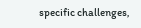specific challenges,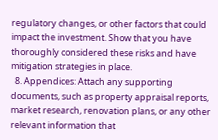regulatory changes, or other factors that could impact the investment. Show that you have thoroughly considered these risks and have mitigation strategies in place.
  8. Appendices: Attach any supporting documents, such as property appraisal reports, market research, renovation plans, or any other relevant information that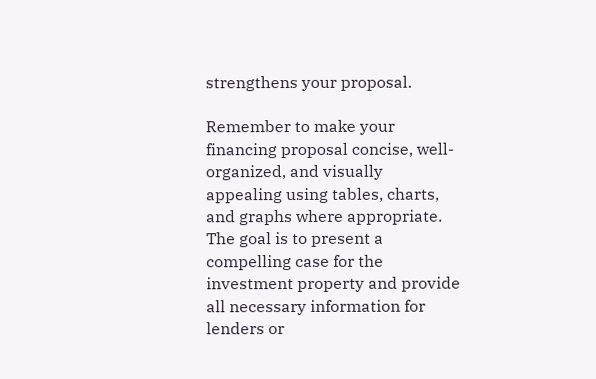strengthens your proposal.

Remember to make your financing proposal concise, well-organized, and visually appealing using tables, charts, and graphs where appropriate. The goal is to present a compelling case for the investment property and provide all necessary information for lenders or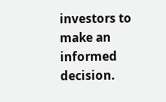investors to make an informed decision.